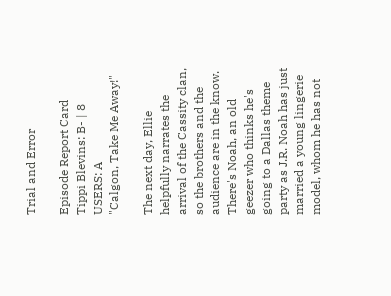Trial and Error

Episode Report Card
Tippi Blevins: B- | 8 USERS: A
"Calgon, Take Me Away!"

The next day, Ellie helpfully narrates the arrival of the Cassity clan, so the brothers and the audience are in the know. There's Noah, an old geezer who thinks he's going to a Dallas theme party as J.R. Noah has just married a young lingerie model, whom he has not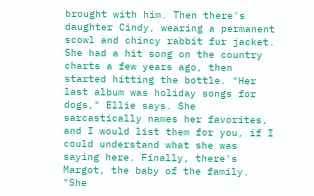brought with him. Then there's daughter Cindy, wearing a permanent scowl and chincy rabbit fur jacket. She had a hit song on the country charts a few years ago, then started hitting the bottle. "Her last album was holiday songs for dogs," Ellie says. She sarcastically names her favorites, and I would list them for you, if I could understand what she was saying here. Finally, there's Margot, the baby of the family. "She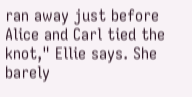ran away just before Alice and Carl tied the knot," Ellie says. She barely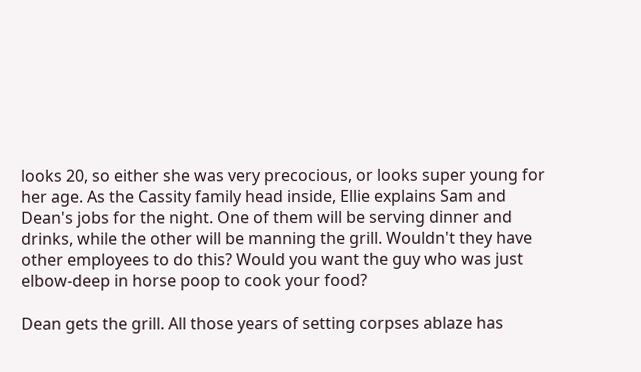looks 20, so either she was very precocious, or looks super young for her age. As the Cassity family head inside, Ellie explains Sam and Dean's jobs for the night. One of them will be serving dinner and drinks, while the other will be manning the grill. Wouldn't they have other employees to do this? Would you want the guy who was just elbow-deep in horse poop to cook your food?

Dean gets the grill. All those years of setting corpses ablaze has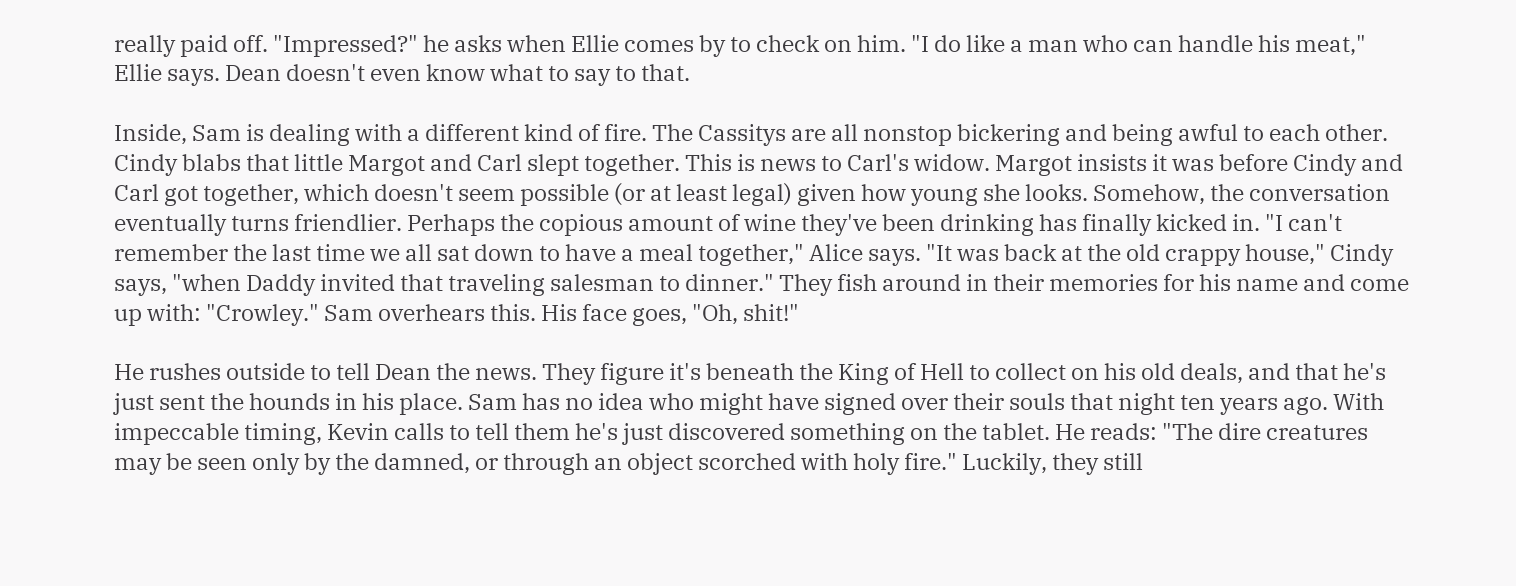really paid off. "Impressed?" he asks when Ellie comes by to check on him. "I do like a man who can handle his meat," Ellie says. Dean doesn't even know what to say to that.

Inside, Sam is dealing with a different kind of fire. The Cassitys are all nonstop bickering and being awful to each other. Cindy blabs that little Margot and Carl slept together. This is news to Carl's widow. Margot insists it was before Cindy and Carl got together, which doesn't seem possible (or at least legal) given how young she looks. Somehow, the conversation eventually turns friendlier. Perhaps the copious amount of wine they've been drinking has finally kicked in. "I can't remember the last time we all sat down to have a meal together," Alice says. "It was back at the old crappy house," Cindy says, "when Daddy invited that traveling salesman to dinner." They fish around in their memories for his name and come up with: "Crowley." Sam overhears this. His face goes, "Oh, shit!"

He rushes outside to tell Dean the news. They figure it's beneath the King of Hell to collect on his old deals, and that he's just sent the hounds in his place. Sam has no idea who might have signed over their souls that night ten years ago. With impeccable timing, Kevin calls to tell them he's just discovered something on the tablet. He reads: "The dire creatures may be seen only by the damned, or through an object scorched with holy fire." Luckily, they still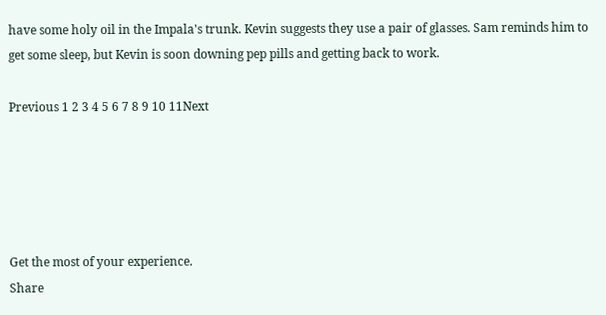have some holy oil in the Impala's trunk. Kevin suggests they use a pair of glasses. Sam reminds him to get some sleep, but Kevin is soon downing pep pills and getting back to work.

Previous 1 2 3 4 5 6 7 8 9 10 11Next





Get the most of your experience.
Share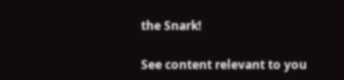the Snark!

See content relevant to you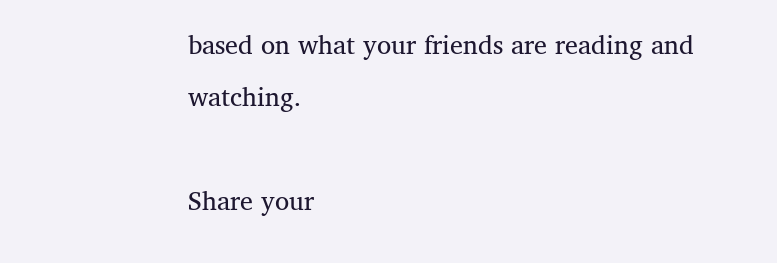based on what your friends are reading and watching.

Share your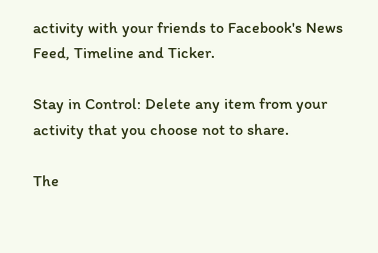activity with your friends to Facebook's News Feed, Timeline and Ticker.

Stay in Control: Delete any item from your activity that you choose not to share.

The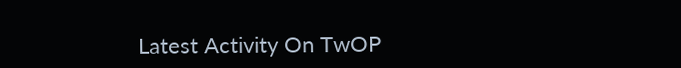Latest Activity On TwOP